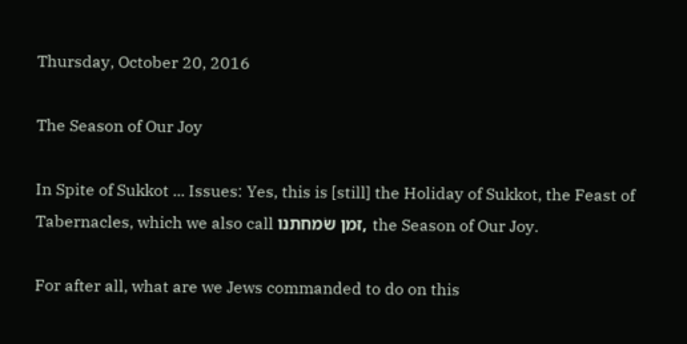Thursday, October 20, 2016

The Season of Our Joy

In Spite of Sukkot ... Issues: Yes, this is [still] the Holiday of Sukkot, the Feast of Tabernacles, which we also call זמן שׂמחתנו, the Season of Our Joy.

For after all, what are we Jews commanded to do on this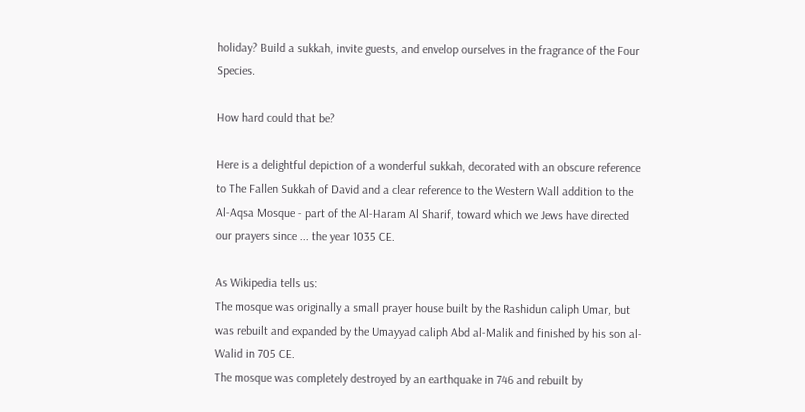holiday? Build a sukkah, invite guests, and envelop ourselves in the fragrance of the Four Species.

How hard could that be?

Here is a delightful depiction of a wonderful sukkah, decorated with an obscure reference to The Fallen Sukkah of David and a clear reference to the Western Wall addition to the Al-Aqsa Mosque - part of the Al-Haram Al Sharif, toward which we Jews have directed our prayers since ... the year 1035 CE.

As Wikipedia tells us:
The mosque was originally a small prayer house built by the Rashidun caliph Umar, but was rebuilt and expanded by the Umayyad caliph Abd al-Malik and finished by his son al-Walid in 705 CE.
The mosque was completely destroyed by an earthquake in 746 and rebuilt by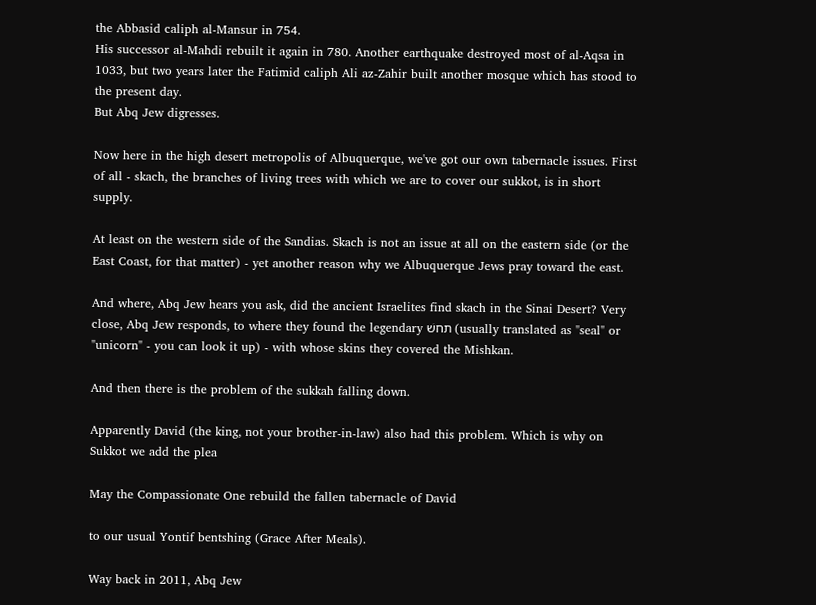the Abbasid caliph al-Mansur in 754.
His successor al-Mahdi rebuilt it again in 780. Another earthquake destroyed most of al-Aqsa in 1033, but two years later the Fatimid caliph Ali az-Zahir built another mosque which has stood to the present day.
But Abq Jew digresses.

Now here in the high desert metropolis of Albuquerque, we've got our own tabernacle issues. First of all - skach, the branches of living trees with which we are to cover our sukkot, is in short supply.

At least on the western side of the Sandias. Skach is not an issue at all on the eastern side (or the East Coast, for that matter) - yet another reason why we Albuquerque Jews pray toward the east.

And where, Abq Jew hears you ask, did the ancient Israelites find skach in the Sinai Desert? Very close, Abq Jew responds, to where they found the legendary תחשׁ (usually translated as "seal" or "unicorn" - you can look it up) - with whose skins they covered the Mishkan.

And then there is the problem of the sukkah falling down.

Apparently David (the king, not your brother-in-law) also had this problem. Which is why on Sukkot we add the plea

May the Compassionate One rebuild the fallen tabernacle of David

to our usual Yontif bentshing (Grace After Meals).

Way back in 2011, Abq Jew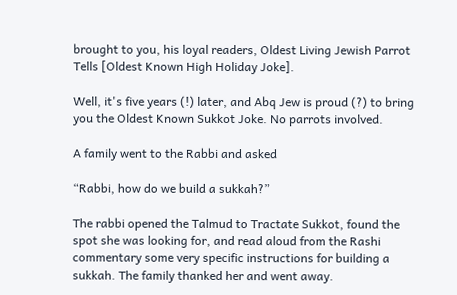brought to you, his loyal readers, Oldest Living Jewish Parrot Tells [Oldest Known High Holiday Joke].

Well, it's five years (!) later, and Abq Jew is proud (?) to bring you the Oldest Known Sukkot Joke. No parrots involved.

A family went to the Rabbi and asked

“Rabbi, how do we build a sukkah?”

The rabbi opened the Talmud to Tractate Sukkot, found the spot she was looking for, and read aloud from the Rashi commentary some very specific instructions for building a sukkah. The family thanked her and went away.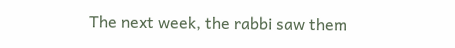The next week, the rabbi saw them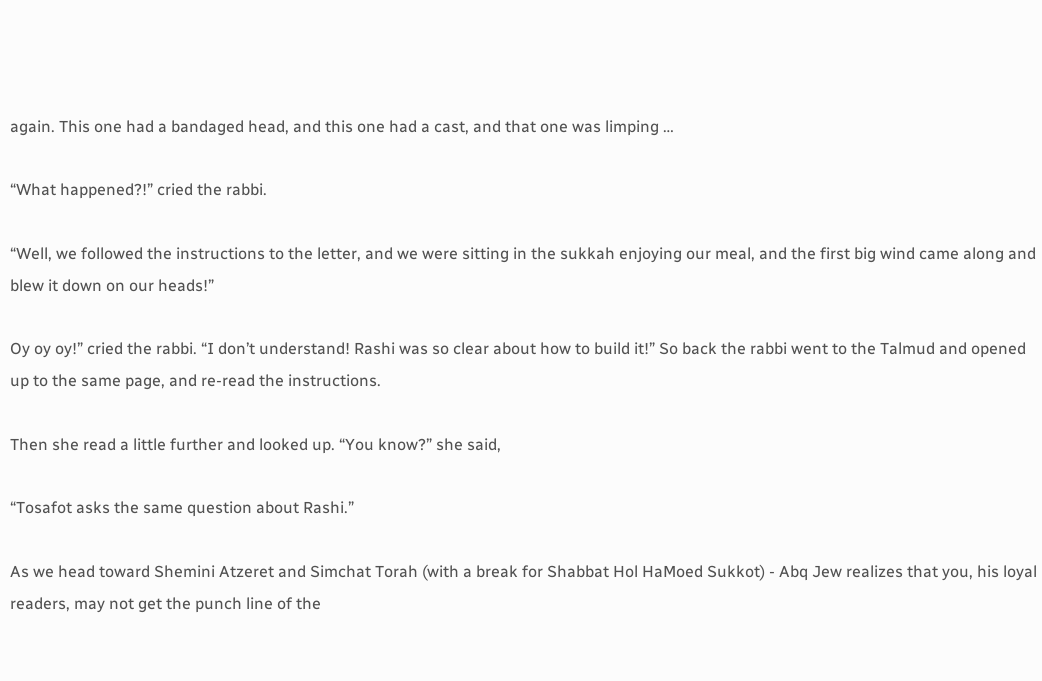again. This one had a bandaged head, and this one had a cast, and that one was limping …

“What happened?!” cried the rabbi.

“Well, we followed the instructions to the letter, and we were sitting in the sukkah enjoying our meal, and the first big wind came along and blew it down on our heads!”

Oy oy oy!” cried the rabbi. “I don’t understand! Rashi was so clear about how to build it!” So back the rabbi went to the Talmud and opened up to the same page, and re-read the instructions.

Then she read a little further and looked up. “You know?” she said,

“Tosafot asks the same question about Rashi.”

As we head toward Shemini Atzeret and Simchat Torah (with a break for Shabbat Hol HaMoed Sukkot) - Abq Jew realizes that you, his loyal readers, may not get the punch line of the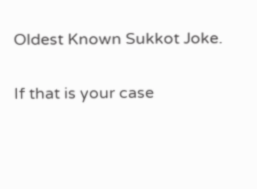Oldest Known Sukkot Joke.

If that is your case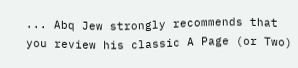... Abq Jew strongly recommends that you review his classic A Page (or Two)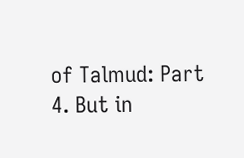of Talmud: Part 4. But in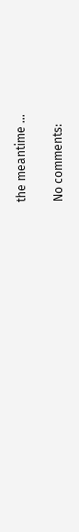the meantime ...

No comments: